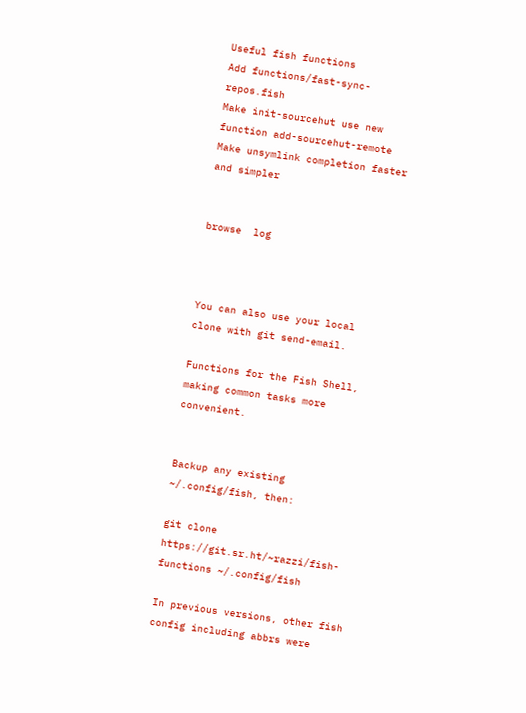Useful fish functions
Add functions/fast-sync-repos.fish
Make init-sourcehut use new function add-sourcehut-remote
Make unsymlink completion faster and simpler


browse  log



You can also use your local clone with git send-email.

Functions for the Fish Shell, making common tasks more convenient.


Backup any existing ~/.config/fish, then:

git clone https://git.sr.ht/~razzi/fish-functions ~/.config/fish

In previous versions, other fish config including abbrs were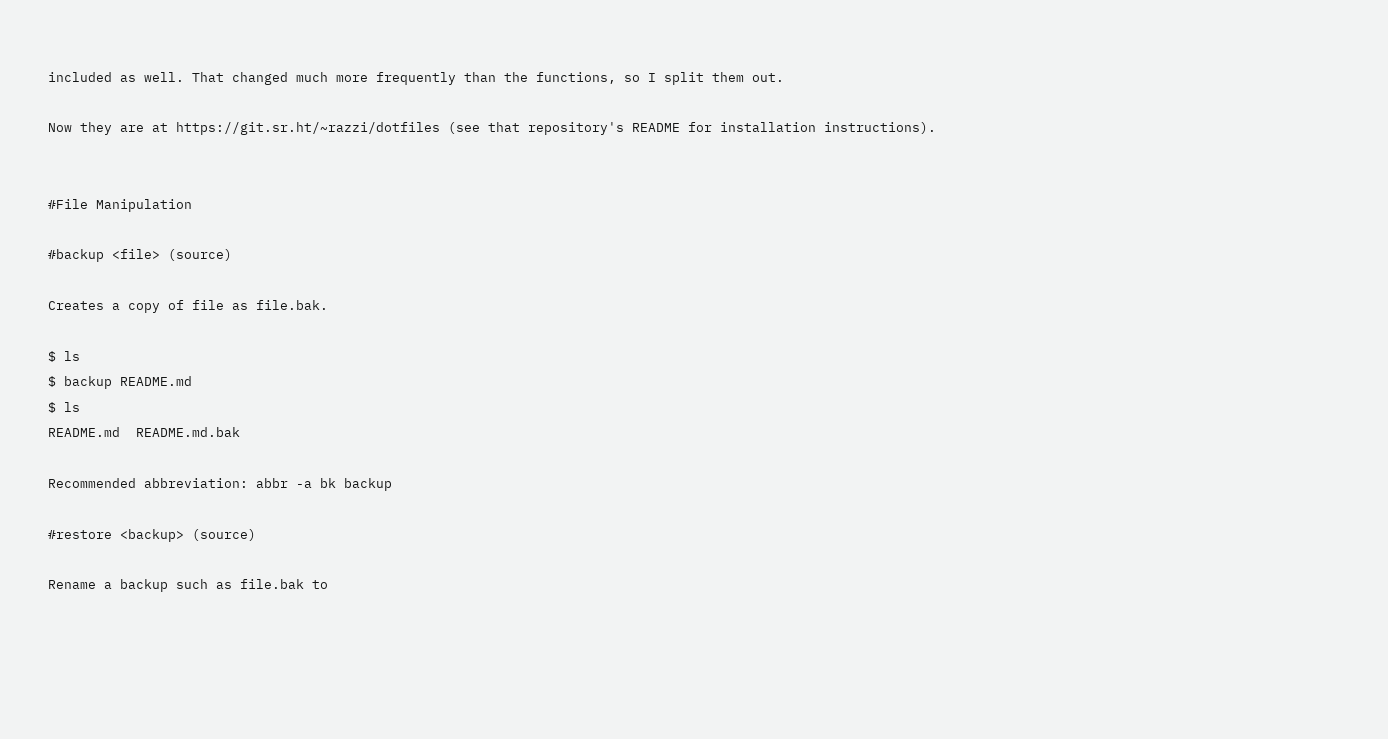included as well. That changed much more frequently than the functions, so I split them out.

Now they are at https://git.sr.ht/~razzi/dotfiles (see that repository's README for installation instructions).


#File Manipulation

#backup <file> (source)

Creates a copy of file as file.bak.

$ ls
$ backup README.md
$ ls
README.md  README.md.bak

Recommended abbreviation: abbr -a bk backup

#restore <backup> (source)

Rename a backup such as file.bak to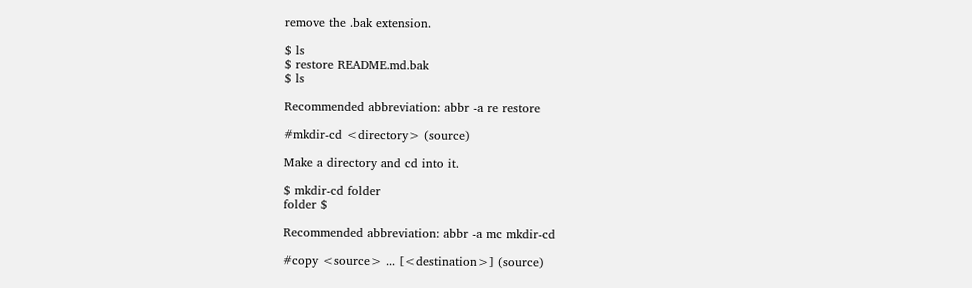remove the .bak extension.

$ ls
$ restore README.md.bak
$ ls

Recommended abbreviation: abbr -a re restore

#mkdir-cd <directory> (source)

Make a directory and cd into it.

$ mkdir-cd folder
folder $

Recommended abbreviation: abbr -a mc mkdir-cd

#copy <source> ... [<destination>] (source)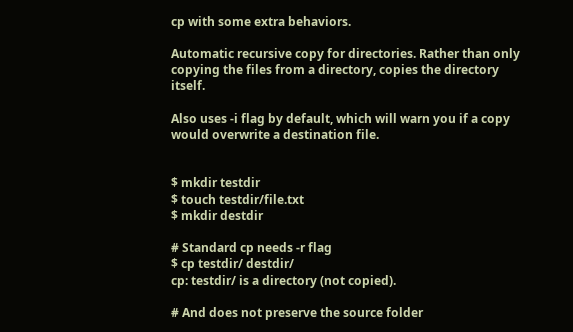cp with some extra behaviors.

Automatic recursive copy for directories. Rather than only copying the files from a directory, copies the directory itself.

Also uses -i flag by default, which will warn you if a copy would overwrite a destination file.


$ mkdir testdir
$ touch testdir/file.txt
$ mkdir destdir

# Standard cp needs -r flag
$ cp testdir/ destdir/
cp: testdir/ is a directory (not copied).

# And does not preserve the source folder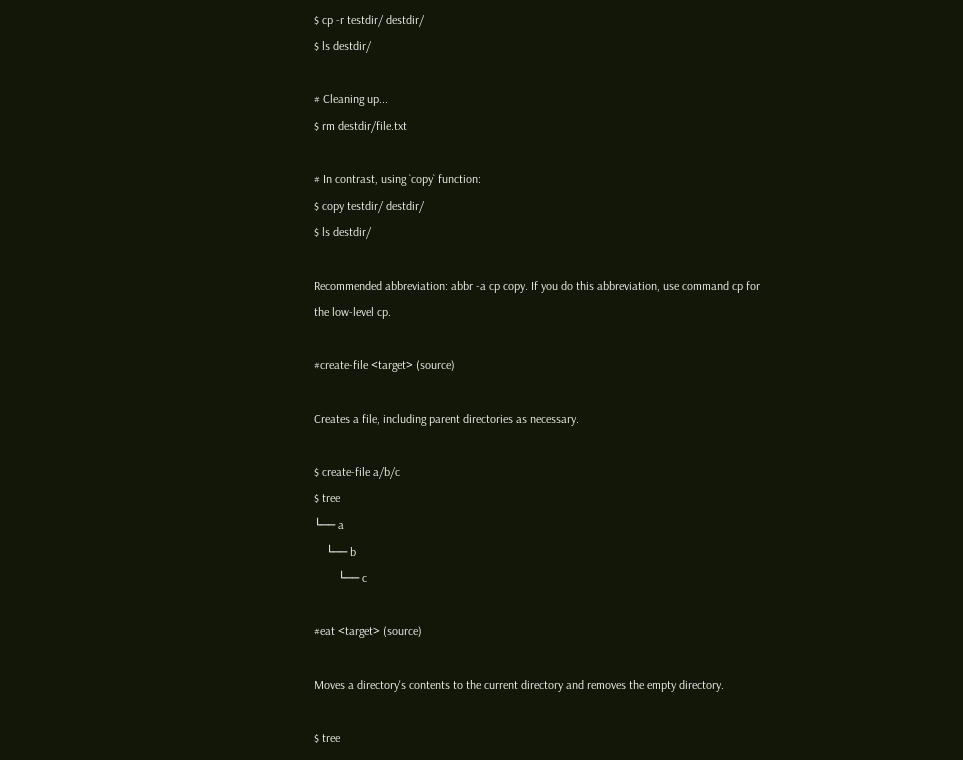$ cp -r testdir/ destdir/
$ ls destdir/

# Cleaning up...
$ rm destdir/file.txt

# In contrast, using `copy` function:
$ copy testdir/ destdir/
$ ls destdir/

Recommended abbreviation: abbr -a cp copy. If you do this abbreviation, use command cp for the low-level cp.

#create-file <target> (source)

Creates a file, including parent directories as necessary.

$ create-file a/b/c
$ tree
└── a
    └── b
        └── c

#eat <target> (source)

Moves a directory's contents to the current directory and removes the empty directory.

$ tree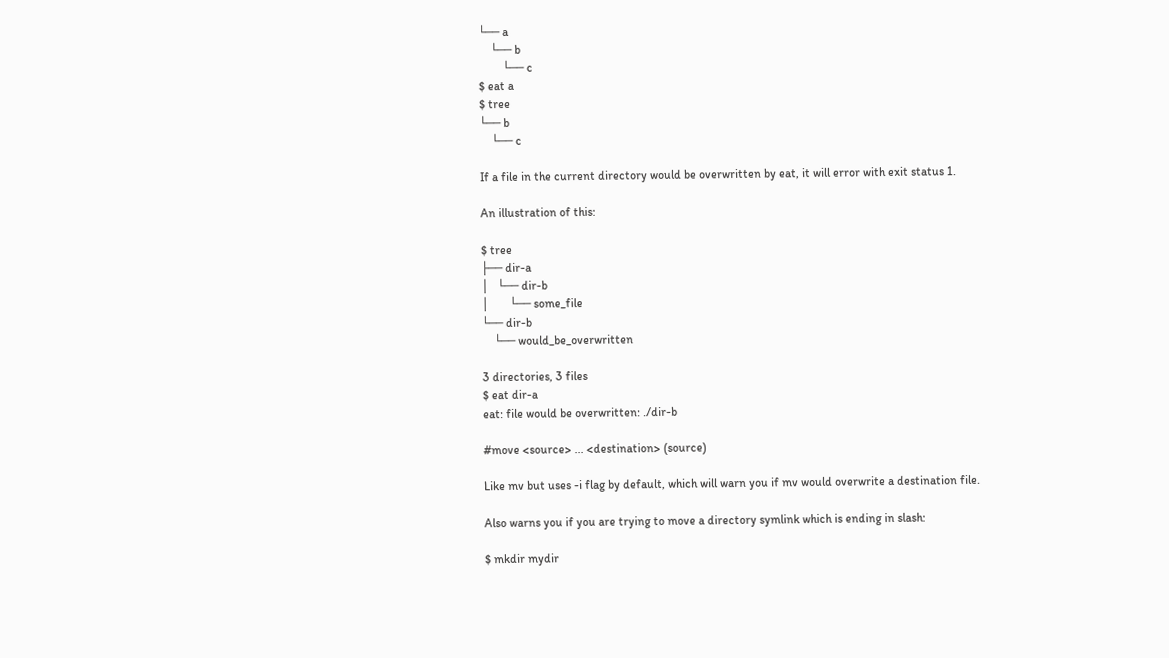└── a
    └── b
        └── c
$ eat a
$ tree
└── b
    └── c

If a file in the current directory would be overwritten by eat, it will error with exit status 1.

An illustration of this:

$ tree
├── dir-a
│   └── dir-b
│       └── some_file
└── dir-b
    └── would_be_overwritten

3 directories, 3 files
$ eat dir-a
eat: file would be overwritten: ./dir-b

#move <source> ... <destination> (source)

Like mv but uses -i flag by default, which will warn you if mv would overwrite a destination file.

Also warns you if you are trying to move a directory symlink which is ending in slash:

$ mkdir mydir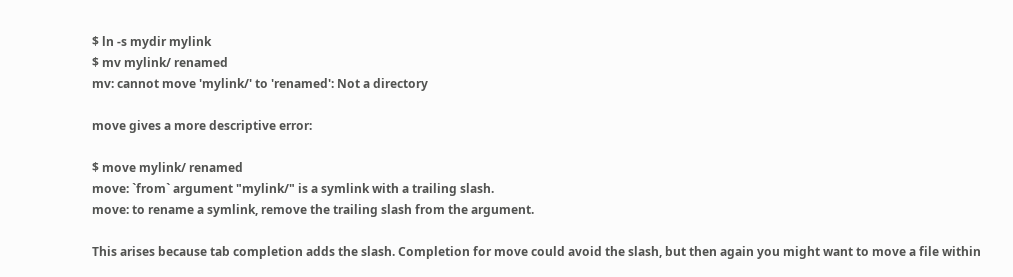$ ln -s mydir mylink
$ mv mylink/ renamed
mv: cannot move 'mylink/' to 'renamed': Not a directory

move gives a more descriptive error:

$ move mylink/ renamed
move: `from` argument "mylink/" is a symlink with a trailing slash.
move: to rename a symlink, remove the trailing slash from the argument.

This arises because tab completion adds the slash. Completion for move could avoid the slash, but then again you might want to move a file within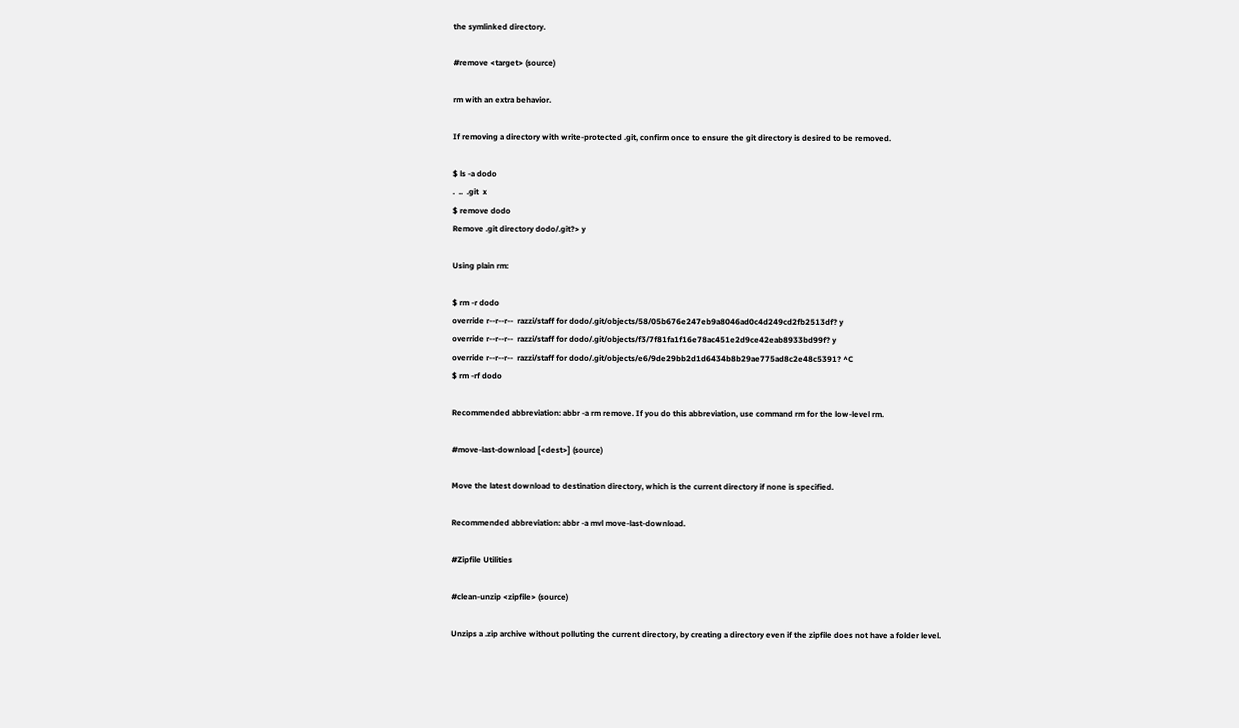the symlinked directory.

#remove <target> (source)

rm with an extra behavior.

If removing a directory with write-protected .git, confirm once to ensure the git directory is desired to be removed.

$ ls -a dodo
.  ..  .git  x
$ remove dodo
Remove .git directory dodo/.git?> y

Using plain rm:

$ rm -r dodo
override r--r--r--  razzi/staff for dodo/.git/objects/58/05b676e247eb9a8046ad0c4d249cd2fb2513df? y
override r--r--r--  razzi/staff for dodo/.git/objects/f3/7f81fa1f16e78ac451e2d9ce42eab8933bd99f? y
override r--r--r--  razzi/staff for dodo/.git/objects/e6/9de29bb2d1d6434b8b29ae775ad8c2e48c5391? ^C
$ rm -rf dodo

Recommended abbreviation: abbr -a rm remove. If you do this abbreviation, use command rm for the low-level rm.

#move-last-download [<dest>] (source)

Move the latest download to destination directory, which is the current directory if none is specified.

Recommended abbreviation: abbr -a mvl move-last-download.

#Zipfile Utilities

#clean-unzip <zipfile> (source)

Unzips a .zip archive without polluting the current directory, by creating a directory even if the zipfile does not have a folder level.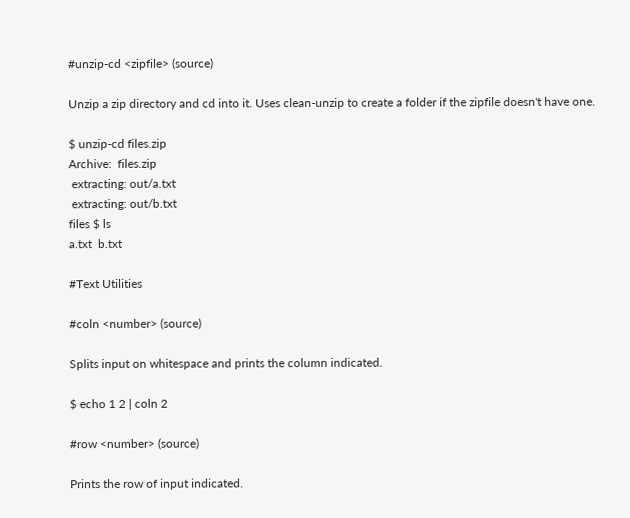#unzip-cd <zipfile> (source)

Unzip a zip directory and cd into it. Uses clean-unzip to create a folder if the zipfile doesn't have one.

$ unzip-cd files.zip
Archive:  files.zip
 extracting: out/a.txt
 extracting: out/b.txt
files $ ls
a.txt  b.txt

#Text Utilities

#coln <number> (source)

Splits input on whitespace and prints the column indicated.

$ echo 1 2 | coln 2

#row <number> (source)

Prints the row of input indicated.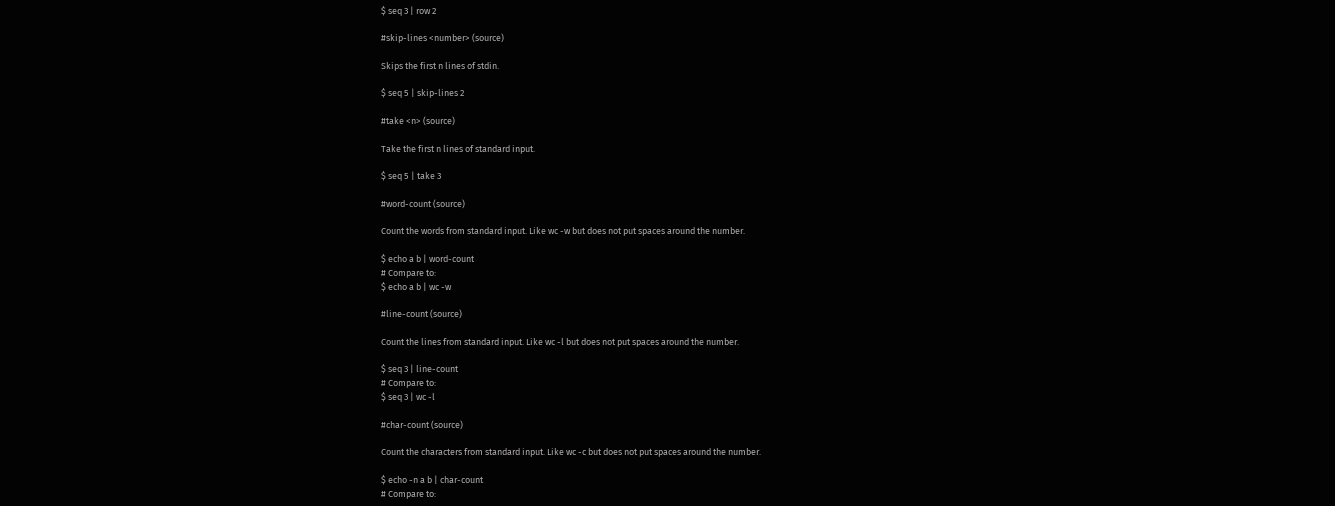$ seq 3 | row 2

#skip-lines <number> (source)

Skips the first n lines of stdin.

$ seq 5 | skip-lines 2

#take <n> (source)

Take the first n lines of standard input.

$ seq 5 | take 3

#word-count (source)

Count the words from standard input. Like wc -w but does not put spaces around the number.

$ echo a b | word-count
# Compare to:
$ echo a b | wc -w

#line-count (source)

Count the lines from standard input. Like wc -l but does not put spaces around the number.

$ seq 3 | line-count
# Compare to:
$ seq 3 | wc -l

#char-count (source)

Count the characters from standard input. Like wc -c but does not put spaces around the number.

$ echo -n a b | char-count
# Compare to: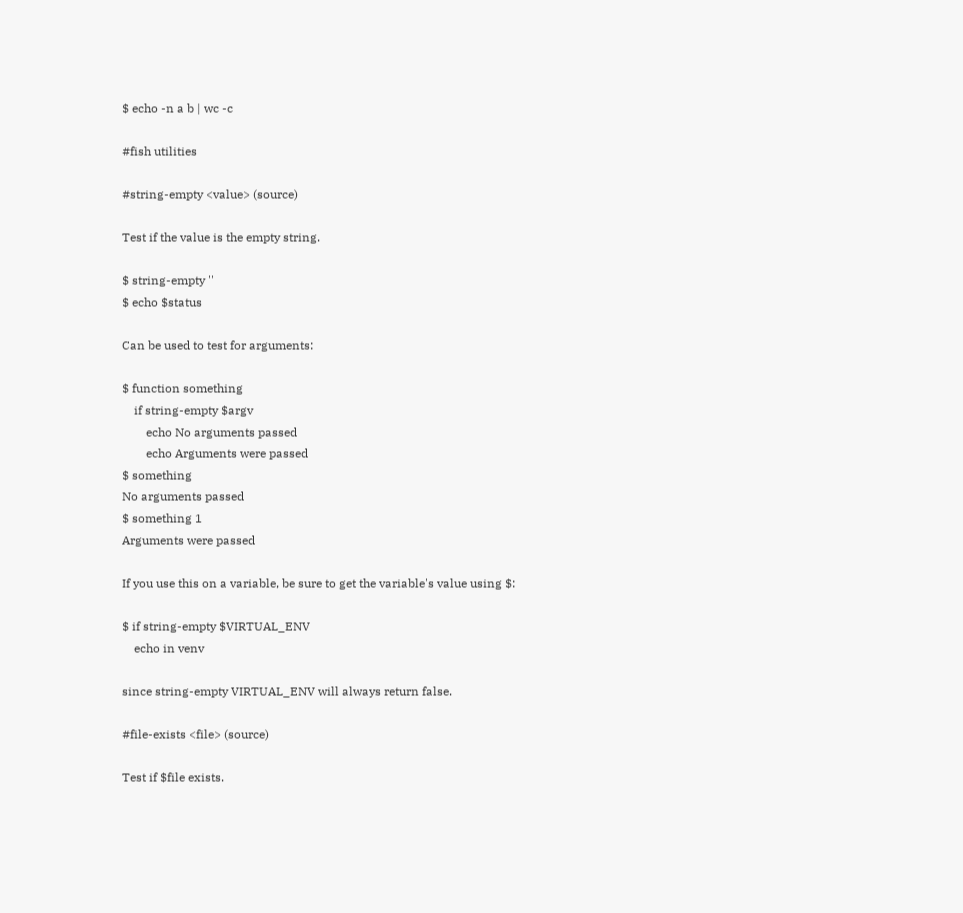$ echo -n a b | wc -c

#fish utilities

#string-empty <value> (source)

Test if the value is the empty string.

$ string-empty ''
$ echo $status

Can be used to test for arguments:

$ function something
    if string-empty $argv
        echo No arguments passed
        echo Arguments were passed
$ something
No arguments passed
$ something 1
Arguments were passed

If you use this on a variable, be sure to get the variable's value using $:

$ if string-empty $VIRTUAL_ENV
    echo in venv

since string-empty VIRTUAL_ENV will always return false.

#file-exists <file> (source)

Test if $file exists.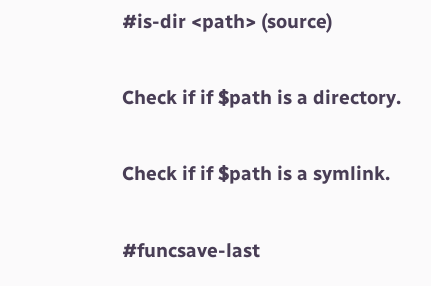#is-dir <path> (source)

Check if if $path is a directory.

Check if if $path is a symlink.

#funcsave-last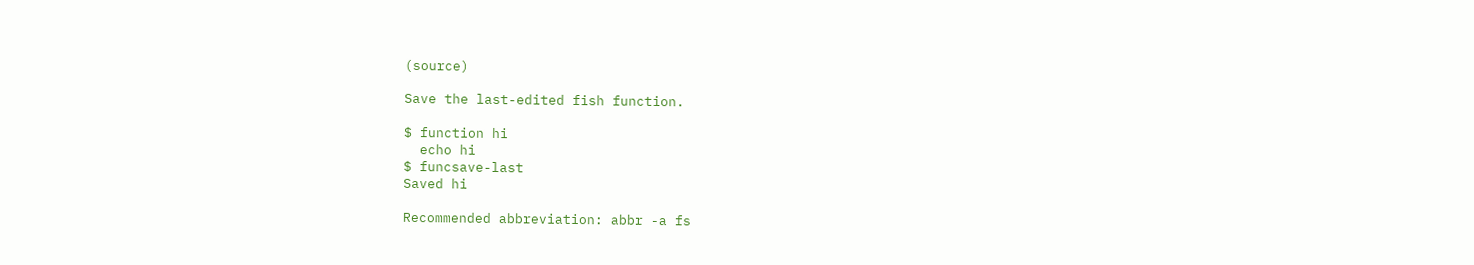(source)

Save the last-edited fish function.

$ function hi
  echo hi
$ funcsave-last
Saved hi

Recommended abbreviation: abbr -a fs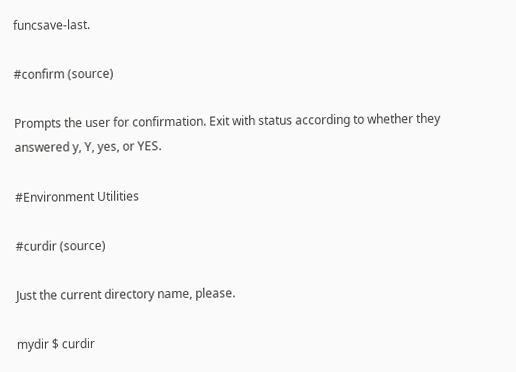funcsave-last.

#confirm (source)

Prompts the user for confirmation. Exit with status according to whether they answered y, Y, yes, or YES.

#Environment Utilities

#curdir (source)

Just the current directory name, please.

mydir $ curdir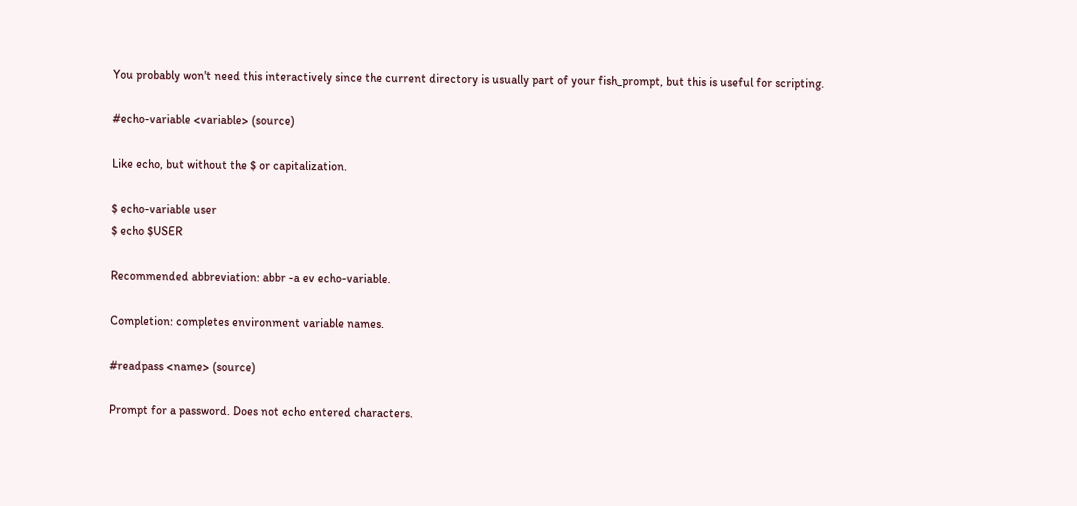You probably won't need this interactively since the current directory is usually part of your fish_prompt, but this is useful for scripting.

#echo-variable <variable> (source)

Like echo, but without the $ or capitalization.

$ echo-variable user
$ echo $USER

Recommended abbreviation: abbr -a ev echo-variable.

Completion: completes environment variable names.

#readpass <name> (source)

Prompt for a password. Does not echo entered characters.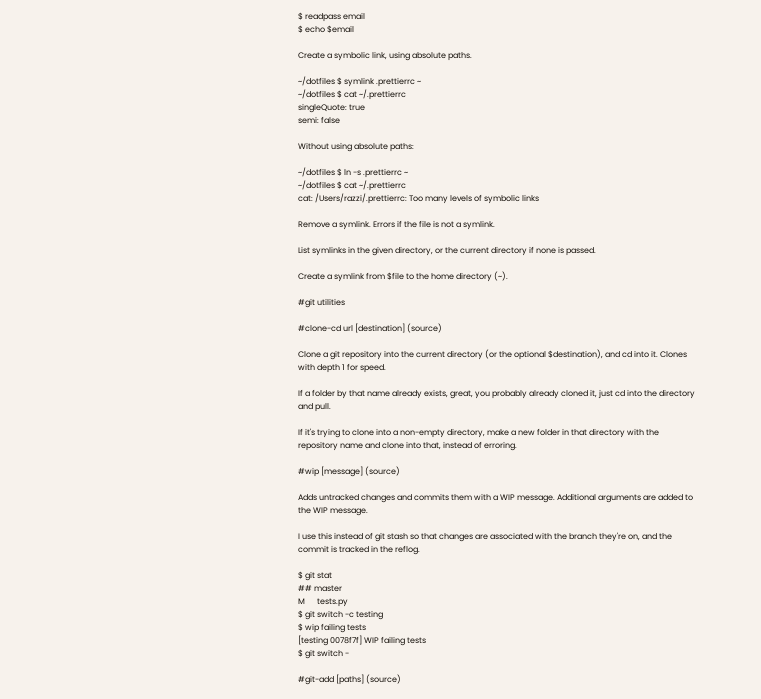$ readpass email
$ echo $email

Create a symbolic link, using absolute paths.

~/dotfiles $ symlink .prettierrc ~
~/dotfiles $ cat ~/.prettierrc
singleQuote: true
semi: false

Without using absolute paths:

~/dotfiles $ ln -s .prettierrc ~
~/dotfiles $ cat ~/.prettierrc
cat: /Users/razzi/.prettierrc: Too many levels of symbolic links

Remove a symlink. Errors if the file is not a symlink.

List symlinks in the given directory, or the current directory if none is passed.

Create a symlink from $file to the home directory (~).

#git utilities

#clone-cd url [destination] (source)

Clone a git repository into the current directory (or the optional $destination), and cd into it. Clones with depth 1 for speed.

If a folder by that name already exists, great, you probably already cloned it, just cd into the directory and pull.

If it's trying to clone into a non-empty directory, make a new folder in that directory with the repository name and clone into that, instead of erroring.

#wip [message] (source)

Adds untracked changes and commits them with a WIP message. Additional arguments are added to the WIP message.

I use this instead of git stash so that changes are associated with the branch they're on, and the commit is tracked in the reflog.

$ git stat
## master
M      tests.py
$ git switch -c testing
$ wip failing tests
[testing 0078f7f] WIP failing tests
$ git switch -

#git-add [paths] (source)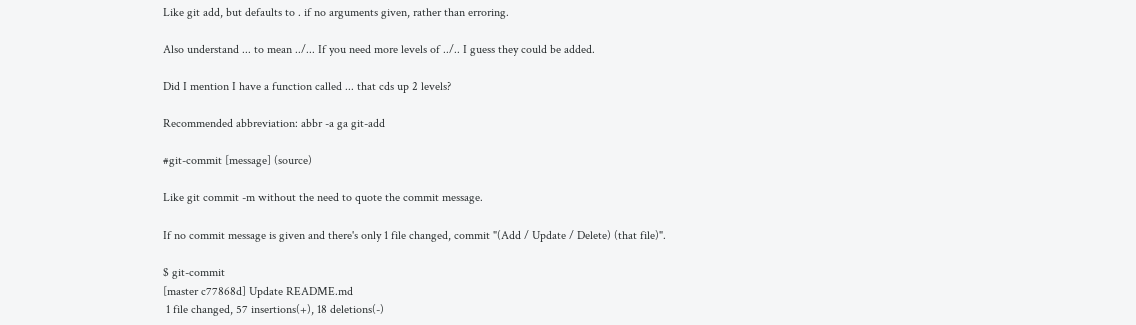Like git add, but defaults to . if no arguments given, rather than erroring.

Also understand ... to mean ../... If you need more levels of ../.. I guess they could be added.

Did I mention I have a function called ... that cds up 2 levels?

Recommended abbreviation: abbr -a ga git-add

#git-commit [message] (source)

Like git commit -m without the need to quote the commit message.

If no commit message is given and there's only 1 file changed, commit "(Add / Update / Delete) (that file)".

$ git-commit
[master c77868d] Update README.md
 1 file changed, 57 insertions(+), 18 deletions(-)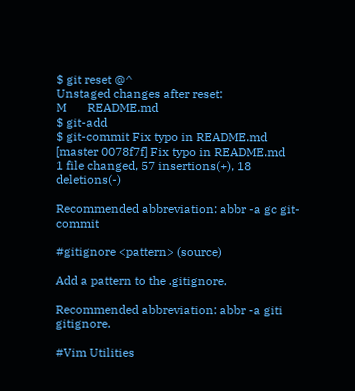$ git reset @^
Unstaged changes after reset:
M       README.md
$ git-add
$ git-commit Fix typo in README.md
[master 0078f7f] Fix typo in README.md
1 file changed, 57 insertions(+), 18 deletions(-)

Recommended abbreviation: abbr -a gc git-commit

#gitignore <pattern> (source)

Add a pattern to the .gitignore.

Recommended abbreviation: abbr -a giti gitignore.

#Vim Utilities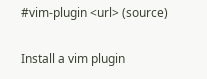#vim-plugin <url> (source)

Install a vim plugin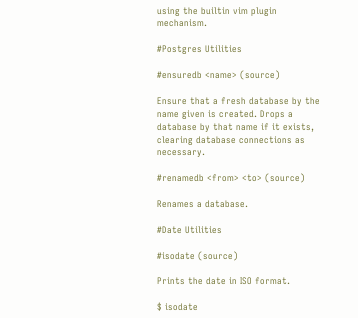using the builtin vim plugin mechanism.

#Postgres Utilities

#ensuredb <name> (source)

Ensure that a fresh database by the name given is created. Drops a database by that name if it exists, clearing database connections as necessary.

#renamedb <from> <to> (source)

Renames a database.

#Date Utilities

#isodate (source)

Prints the date in ISO format.

$ isodate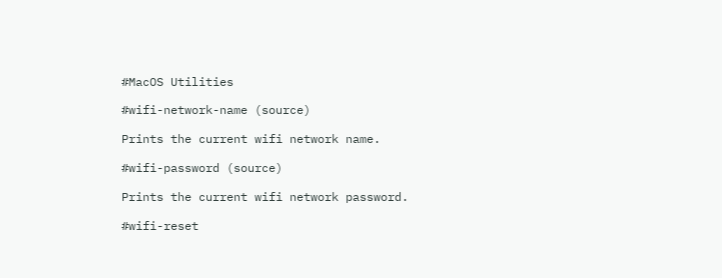#MacOS Utilities

#wifi-network-name (source)

Prints the current wifi network name.

#wifi-password (source)

Prints the current wifi network password.

#wifi-reset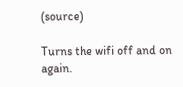(source)

Turns the wifi off and on again.